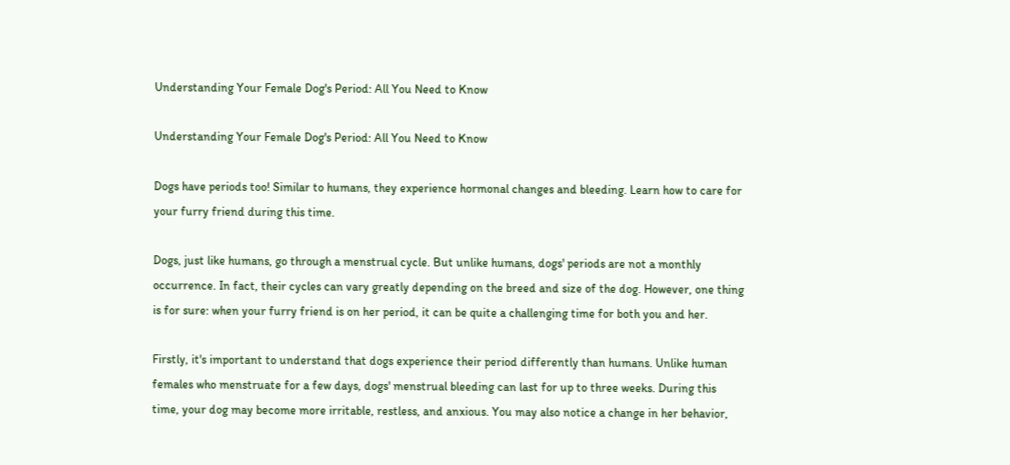Understanding Your Female Dog's Period: All You Need to Know

Understanding Your Female Dog's Period: All You Need to Know

Dogs have periods too! Similar to humans, they experience hormonal changes and bleeding. Learn how to care for your furry friend during this time.

Dogs, just like humans, go through a menstrual cycle. But unlike humans, dogs' periods are not a monthly occurrence. In fact, their cycles can vary greatly depending on the breed and size of the dog. However, one thing is for sure: when your furry friend is on her period, it can be quite a challenging time for both you and her.

Firstly, it's important to understand that dogs experience their period differently than humans. Unlike human females who menstruate for a few days, dogs' menstrual bleeding can last for up to three weeks. During this time, your dog may become more irritable, restless, and anxious. You may also notice a change in her behavior,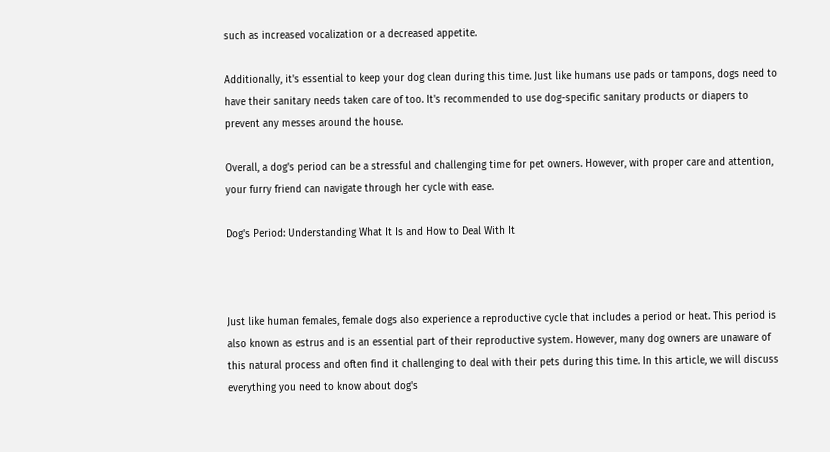such as increased vocalization or a decreased appetite.

Additionally, it's essential to keep your dog clean during this time. Just like humans use pads or tampons, dogs need to have their sanitary needs taken care of too. It's recommended to use dog-specific sanitary products or diapers to prevent any messes around the house.

Overall, a dog's period can be a stressful and challenging time for pet owners. However, with proper care and attention, your furry friend can navigate through her cycle with ease.

Dog's Period: Understanding What It Is and How to Deal With It



Just like human females, female dogs also experience a reproductive cycle that includes a period or heat. This period is also known as estrus and is an essential part of their reproductive system. However, many dog owners are unaware of this natural process and often find it challenging to deal with their pets during this time. In this article, we will discuss everything you need to know about dog's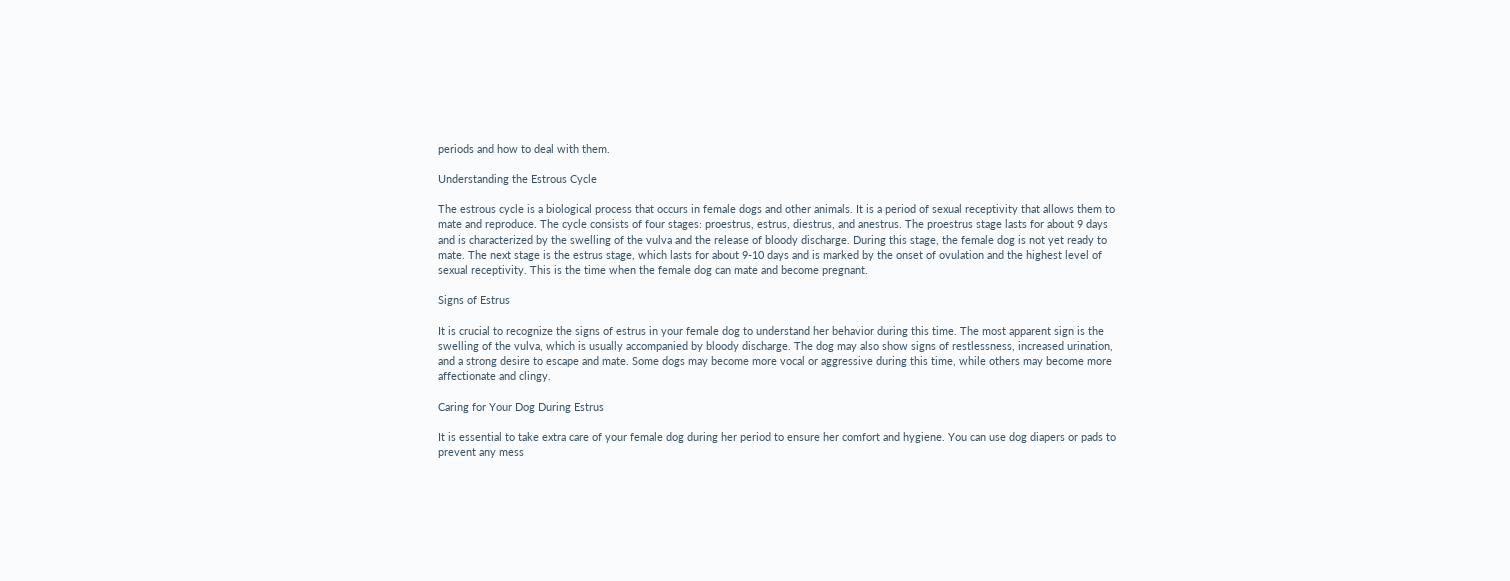periods and how to deal with them.

Understanding the Estrous Cycle

The estrous cycle is a biological process that occurs in female dogs and other animals. It is a period of sexual receptivity that allows them to mate and reproduce. The cycle consists of four stages: proestrus, estrus, diestrus, and anestrus. The proestrus stage lasts for about 9 days and is characterized by the swelling of the vulva and the release of bloody discharge. During this stage, the female dog is not yet ready to mate. The next stage is the estrus stage, which lasts for about 9-10 days and is marked by the onset of ovulation and the highest level of sexual receptivity. This is the time when the female dog can mate and become pregnant.

Signs of Estrus

It is crucial to recognize the signs of estrus in your female dog to understand her behavior during this time. The most apparent sign is the swelling of the vulva, which is usually accompanied by bloody discharge. The dog may also show signs of restlessness, increased urination, and a strong desire to escape and mate. Some dogs may become more vocal or aggressive during this time, while others may become more affectionate and clingy.

Caring for Your Dog During Estrus

It is essential to take extra care of your female dog during her period to ensure her comfort and hygiene. You can use dog diapers or pads to prevent any mess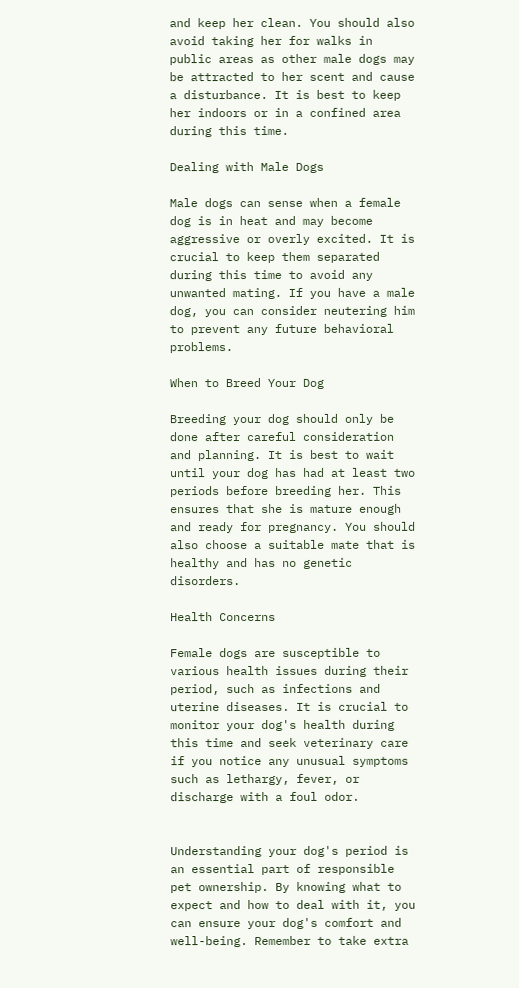and keep her clean. You should also avoid taking her for walks in public areas as other male dogs may be attracted to her scent and cause a disturbance. It is best to keep her indoors or in a confined area during this time.

Dealing with Male Dogs

Male dogs can sense when a female dog is in heat and may become aggressive or overly excited. It is crucial to keep them separated during this time to avoid any unwanted mating. If you have a male dog, you can consider neutering him to prevent any future behavioral problems.

When to Breed Your Dog

Breeding your dog should only be done after careful consideration and planning. It is best to wait until your dog has had at least two periods before breeding her. This ensures that she is mature enough and ready for pregnancy. You should also choose a suitable mate that is healthy and has no genetic disorders.

Health Concerns

Female dogs are susceptible to various health issues during their period, such as infections and uterine diseases. It is crucial to monitor your dog's health during this time and seek veterinary care if you notice any unusual symptoms such as lethargy, fever, or discharge with a foul odor.


Understanding your dog's period is an essential part of responsible pet ownership. By knowing what to expect and how to deal with it, you can ensure your dog's comfort and well-being. Remember to take extra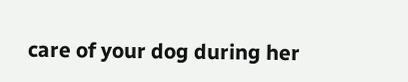care of your dog during her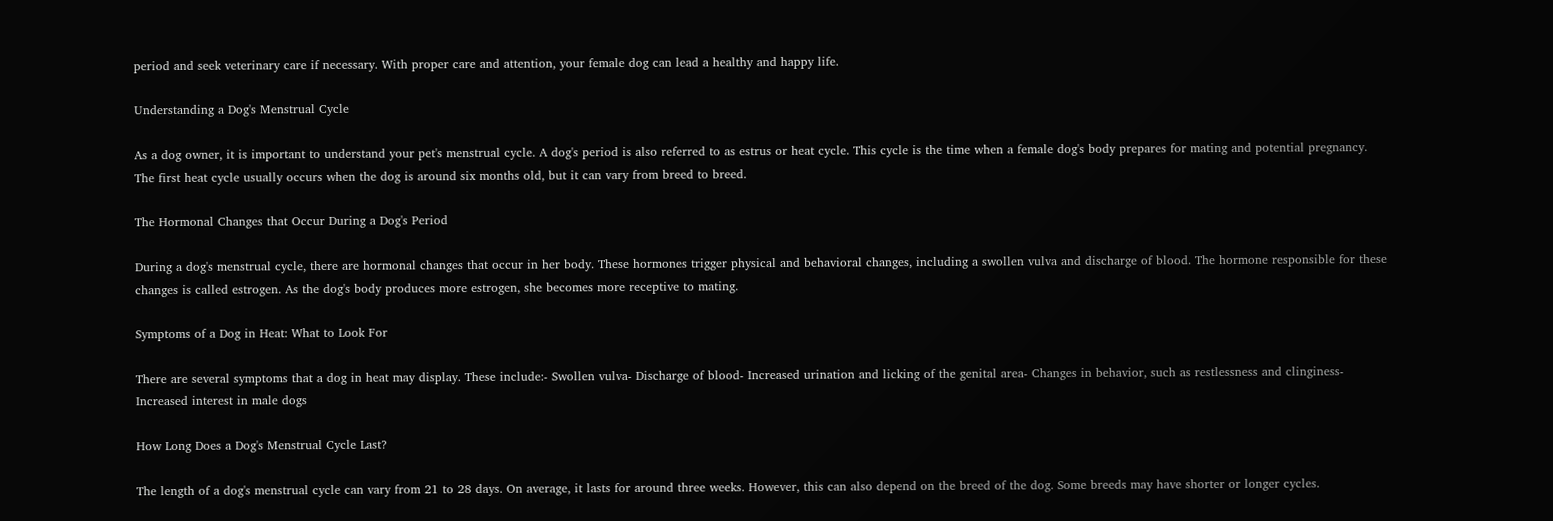period and seek veterinary care if necessary. With proper care and attention, your female dog can lead a healthy and happy life.

Understanding a Dog's Menstrual Cycle

As a dog owner, it is important to understand your pet's menstrual cycle. A dog's period is also referred to as estrus or heat cycle. This cycle is the time when a female dog's body prepares for mating and potential pregnancy. The first heat cycle usually occurs when the dog is around six months old, but it can vary from breed to breed.

The Hormonal Changes that Occur During a Dog's Period

During a dog's menstrual cycle, there are hormonal changes that occur in her body. These hormones trigger physical and behavioral changes, including a swollen vulva and discharge of blood. The hormone responsible for these changes is called estrogen. As the dog's body produces more estrogen, she becomes more receptive to mating.

Symptoms of a Dog in Heat: What to Look For

There are several symptoms that a dog in heat may display. These include:- Swollen vulva- Discharge of blood- Increased urination and licking of the genital area- Changes in behavior, such as restlessness and clinginess- Increased interest in male dogs

How Long Does a Dog's Menstrual Cycle Last?

The length of a dog's menstrual cycle can vary from 21 to 28 days. On average, it lasts for around three weeks. However, this can also depend on the breed of the dog. Some breeds may have shorter or longer cycles.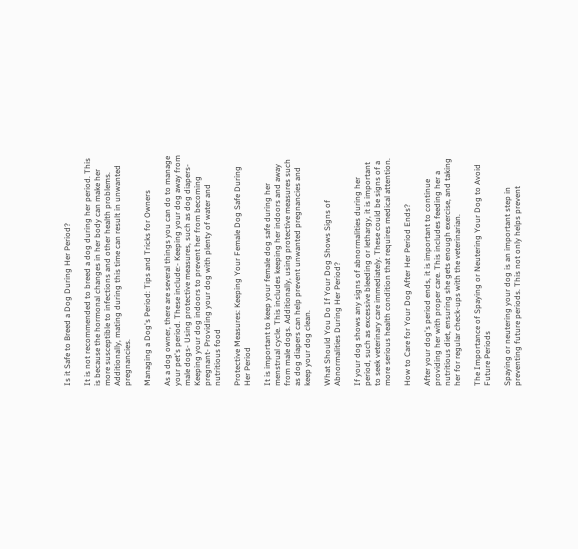Is it Safe to Breed a Dog During Her Period?

It is not recommended to breed a dog during her period. This is because the hormonal changes in her body can make her more susceptible to infections and other health problems. Additionally, mating during this time can result in unwanted pregnancies.

Managing a Dog's Period: Tips and Tricks for Owners

As a dog owner, there are several things you can do to manage your pet's period. These include:- Keeping your dog away from male dogs- Using protective measures, such as dog diapers- Keeping your dog indoors to prevent her from becoming pregnant- Providing your dog with plenty of water and nutritious food

Protective Measures: Keeping Your Female Dog Safe During Her Period

It is important to keep your female dog safe during her menstrual cycle. This includes keeping her indoors and away from male dogs. Additionally, using protective measures such as dog diapers can help prevent unwanted pregnancies and keep your dog clean.

What Should You Do If Your Dog Shows Signs of Abnormalities During Her Period?

If your dog shows any signs of abnormalities during her period, such as excessive bleeding or lethargy, it is important to seek veterinary care immediately. These could be signs of a more serious health condition that requires medical attention.

How to Care for Your Dog After Her Period Ends?

After your dog's period ends, it is important to continue providing her with proper care. This includes feeding her a nutritious diet, ensuring she gets enough exercise, and taking her for regular check-ups with the veterinarian.

The Importance of Spaying or Neutering Your Dog to Avoid Future Periods

Spaying or neutering your dog is an important step in preventing future periods. This not only helps prevent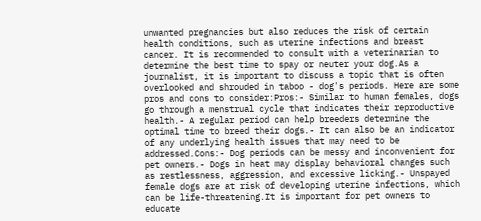unwanted pregnancies but also reduces the risk of certain health conditions, such as uterine infections and breast cancer. It is recommended to consult with a veterinarian to determine the best time to spay or neuter your dog.As a journalist, it is important to discuss a topic that is often overlooked and shrouded in taboo - dog's periods. Here are some pros and cons to consider:Pros:- Similar to human females, dogs go through a menstrual cycle that indicates their reproductive health.- A regular period can help breeders determine the optimal time to breed their dogs.- It can also be an indicator of any underlying health issues that may need to be addressed.Cons:- Dog periods can be messy and inconvenient for pet owners.- Dogs in heat may display behavioral changes such as restlessness, aggression, and excessive licking.- Unspayed female dogs are at risk of developing uterine infections, which can be life-threatening.It is important for pet owners to educate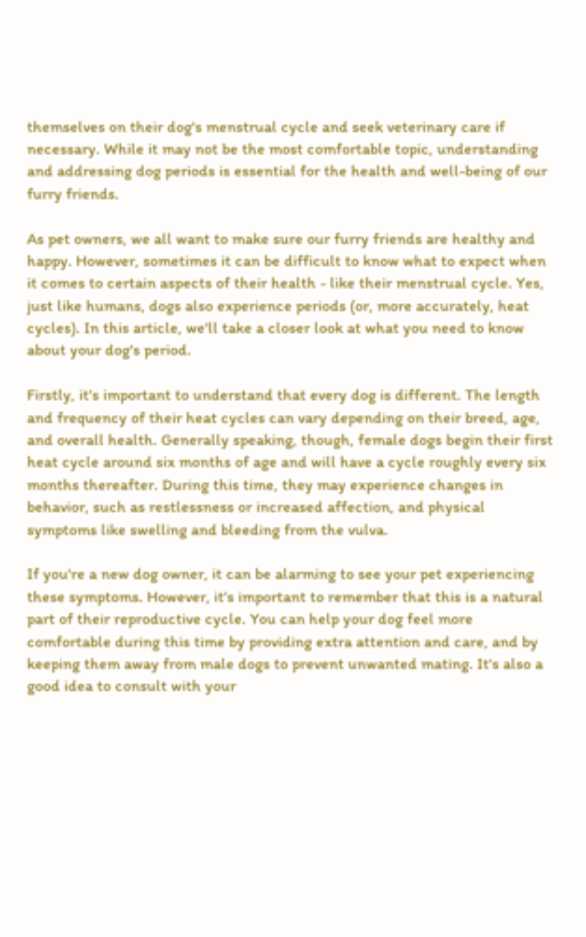themselves on their dog's menstrual cycle and seek veterinary care if necessary. While it may not be the most comfortable topic, understanding and addressing dog periods is essential for the health and well-being of our furry friends.

As pet owners, we all want to make sure our furry friends are healthy and happy. However, sometimes it can be difficult to know what to expect when it comes to certain aspects of their health - like their menstrual cycle. Yes, just like humans, dogs also experience periods (or, more accurately, heat cycles). In this article, we'll take a closer look at what you need to know about your dog's period.

Firstly, it's important to understand that every dog is different. The length and frequency of their heat cycles can vary depending on their breed, age, and overall health. Generally speaking, though, female dogs begin their first heat cycle around six months of age and will have a cycle roughly every six months thereafter. During this time, they may experience changes in behavior, such as restlessness or increased affection, and physical symptoms like swelling and bleeding from the vulva.

If you're a new dog owner, it can be alarming to see your pet experiencing these symptoms. However, it's important to remember that this is a natural part of their reproductive cycle. You can help your dog feel more comfortable during this time by providing extra attention and care, and by keeping them away from male dogs to prevent unwanted mating. It's also a good idea to consult with your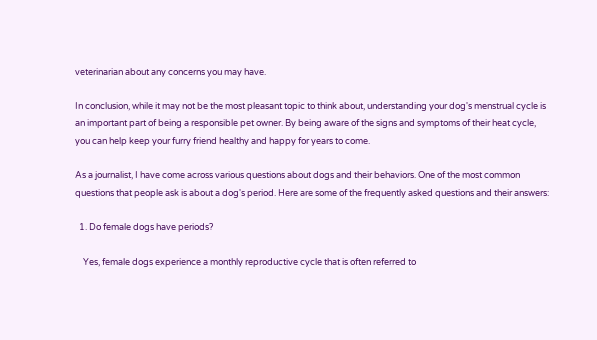veterinarian about any concerns you may have.

In conclusion, while it may not be the most pleasant topic to think about, understanding your dog's menstrual cycle is an important part of being a responsible pet owner. By being aware of the signs and symptoms of their heat cycle, you can help keep your furry friend healthy and happy for years to come.

As a journalist, I have come across various questions about dogs and their behaviors. One of the most common questions that people ask is about a dog's period. Here are some of the frequently asked questions and their answers:

  1. Do female dogs have periods?

    Yes, female dogs experience a monthly reproductive cycle that is often referred to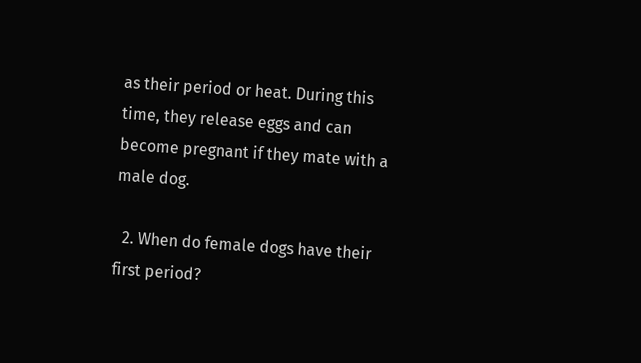as their period or heat. During this time, they release eggs and can become pregnant if they mate with a male dog.

  2. When do female dogs have their first period?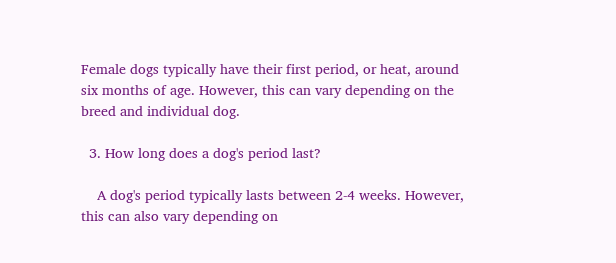Female dogs typically have their first period, or heat, around six months of age. However, this can vary depending on the breed and individual dog.

  3. How long does a dog's period last?

    A dog's period typically lasts between 2-4 weeks. However, this can also vary depending on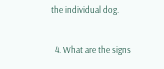the individual dog.

  4. What are the signs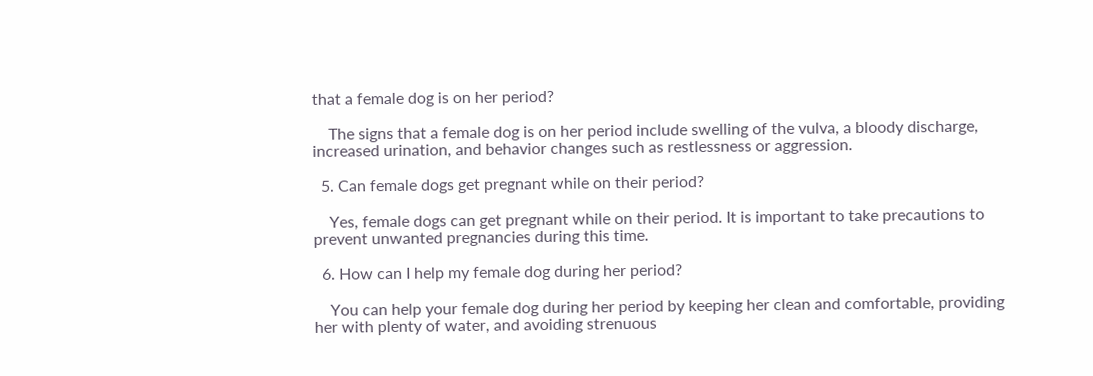that a female dog is on her period?

    The signs that a female dog is on her period include swelling of the vulva, a bloody discharge, increased urination, and behavior changes such as restlessness or aggression.

  5. Can female dogs get pregnant while on their period?

    Yes, female dogs can get pregnant while on their period. It is important to take precautions to prevent unwanted pregnancies during this time.

  6. How can I help my female dog during her period?

    You can help your female dog during her period by keeping her clean and comfortable, providing her with plenty of water, and avoiding strenuous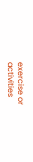exercise or activities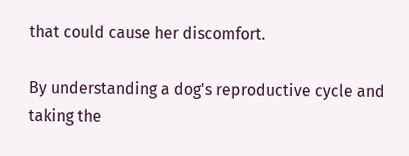that could cause her discomfort.

By understanding a dog's reproductive cycle and taking the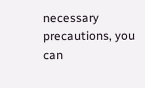necessary precautions, you can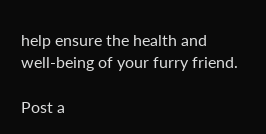help ensure the health and well-being of your furry friend.

Post a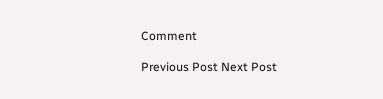Comment

Previous Post Next Post